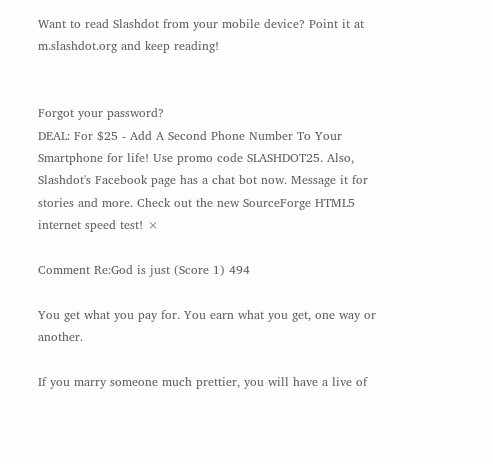Want to read Slashdot from your mobile device? Point it at m.slashdot.org and keep reading!


Forgot your password?
DEAL: For $25 - Add A Second Phone Number To Your Smartphone for life! Use promo code SLASHDOT25. Also, Slashdot's Facebook page has a chat bot now. Message it for stories and more. Check out the new SourceForge HTML5 internet speed test! ×

Comment Re:God is just (Score 1) 494

You get what you pay for. You earn what you get, one way or another.

If you marry someone much prettier, you will have a live of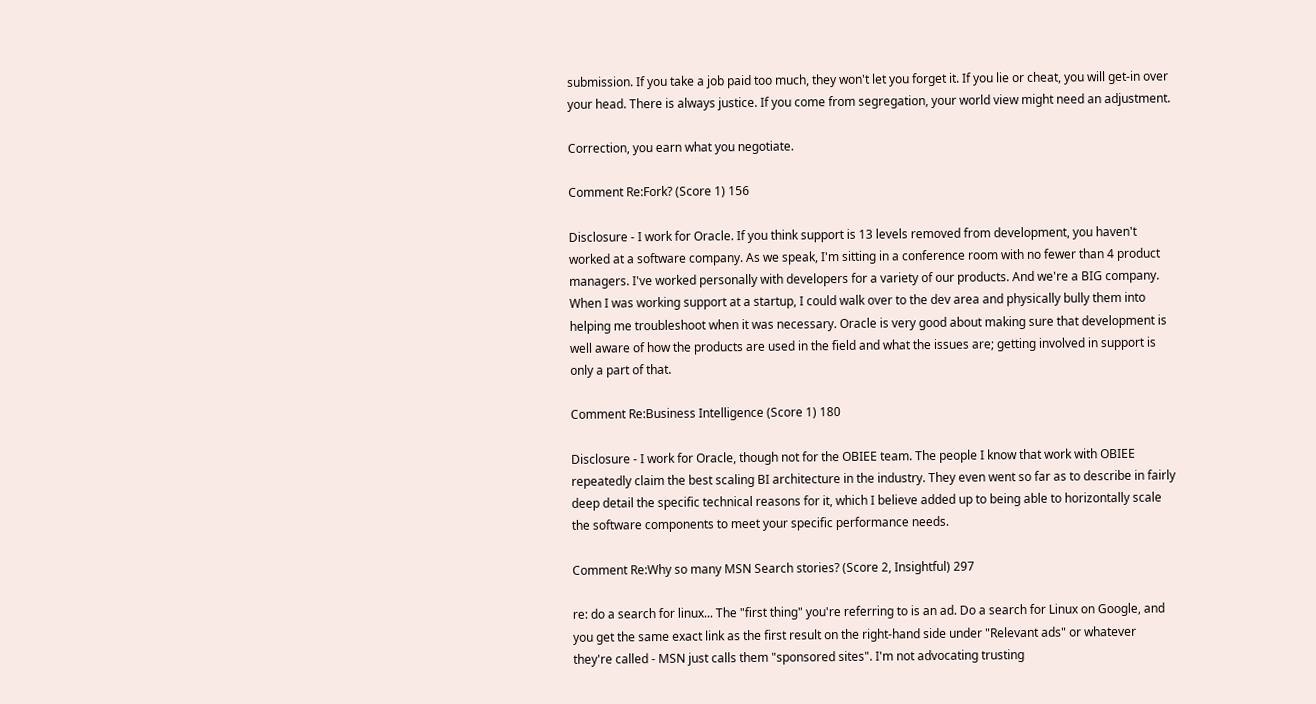submission. If you take a job paid too much, they won't let you forget it. If you lie or cheat, you will get-in over your head. There is always justice. If you come from segregation, your world view might need an adjustment.

Correction, you earn what you negotiate.

Comment Re:Fork? (Score 1) 156

Disclosure - I work for Oracle. If you think support is 13 levels removed from development, you haven't worked at a software company. As we speak, I'm sitting in a conference room with no fewer than 4 product managers. I've worked personally with developers for a variety of our products. And we're a BIG company. When I was working support at a startup, I could walk over to the dev area and physically bully them into helping me troubleshoot when it was necessary. Oracle is very good about making sure that development is well aware of how the products are used in the field and what the issues are; getting involved in support is only a part of that.

Comment Re:Business Intelligence (Score 1) 180

Disclosure - I work for Oracle, though not for the OBIEE team. The people I know that work with OBIEE repeatedly claim the best scaling BI architecture in the industry. They even went so far as to describe in fairly deep detail the specific technical reasons for it, which I believe added up to being able to horizontally scale the software components to meet your specific performance needs.

Comment Re:Why so many MSN Search stories? (Score 2, Insightful) 297

re: do a search for linux... The "first thing" you're referring to is an ad. Do a search for Linux on Google, and you get the same exact link as the first result on the right-hand side under "Relevant ads" or whatever they're called - MSN just calls them "sponsored sites". I'm not advocating trusting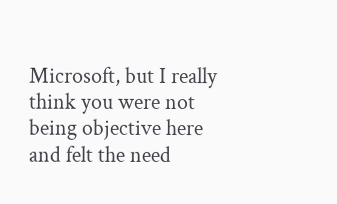Microsoft, but I really think you were not being objective here and felt the need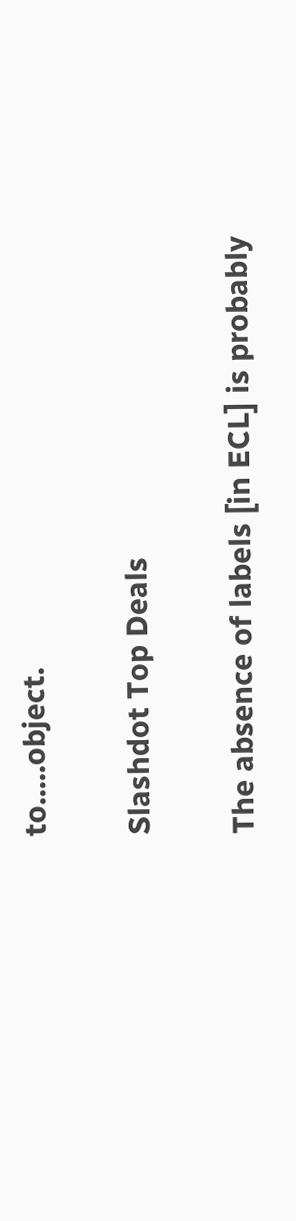to.....object.

Slashdot Top Deals

The absence of labels [in ECL] is probably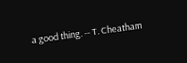a good thing. -- T. Cheatham